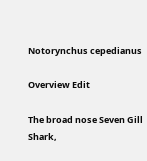Notorynchus cepedianus

Overview Edit

The broad nose Seven Gill Shark,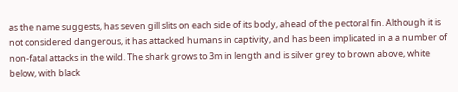as the name suggests, has seven gill slits on each side of its body, ahead of the pectoral fin. Although it is not considered dangerous, it has attacked humans in captivity, and has been implicated in a a number of non-fatal attacks in the wild. The shark grows to 3m in length and is silver grey to brown above, white below, with black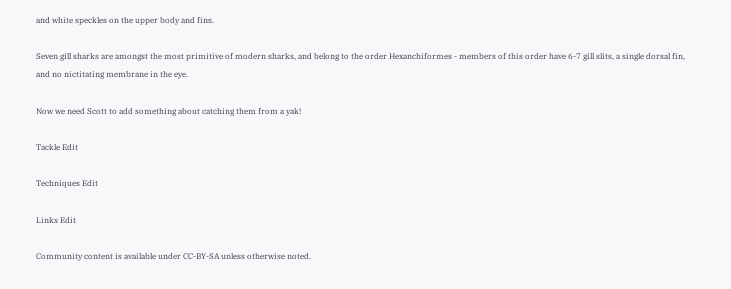and white speckles on the upper body and fins.

Seven gill sharks are amongst the most primitive of modern sharks, and belong to the order Hexanchiformes - members of this order have 6-7 gill slits, a single dorsal fin, and no nictitating membrane in the eye.

Now we need Scott to add something about catching them from a yak!

Tackle Edit

Techniques Edit

Links Edit

Community content is available under CC-BY-SA unless otherwise noted.